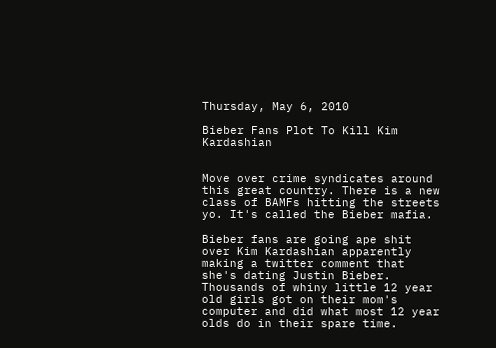Thursday, May 6, 2010

Bieber Fans Plot To Kill Kim Kardashian


Move over crime syndicates around this great country. There is a new class of BAMFs hitting the streets yo. It's called the Bieber mafia.

Bieber fans are going ape shit over Kim Kardashian apparently making a twitter comment that she's dating Justin Bieber. Thousands of whiny little 12 year old girls got on their mom's computer and did what most 12 year olds do in their spare time.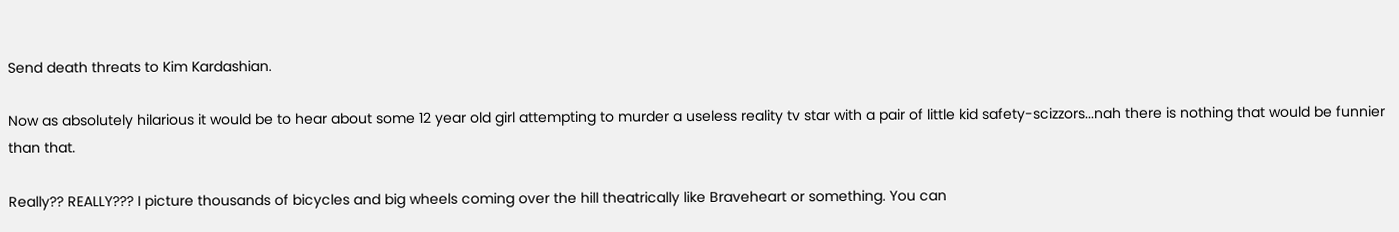Send death threats to Kim Kardashian.

Now as absolutely hilarious it would be to hear about some 12 year old girl attempting to murder a useless reality tv star with a pair of little kid safety-scizzors...nah there is nothing that would be funnier than that.

Really?? REALLY??? I picture thousands of bicycles and big wheels coming over the hill theatrically like Braveheart or something. You can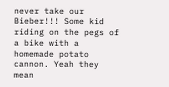never take our Bieber!!! Some kid riding on the pegs of a bike with a homemade potato cannon. Yeah they mean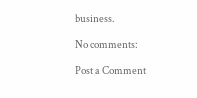business.

No comments:

Post a Comment